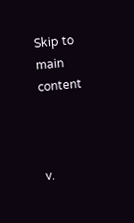Skip to main content



v.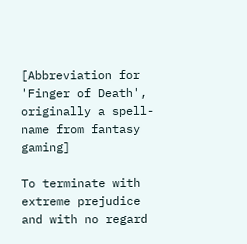[Abbreviation for 'Finger of Death', originally a spell-name from fantasy gaming]

To terminate with extreme prejudice and with no regard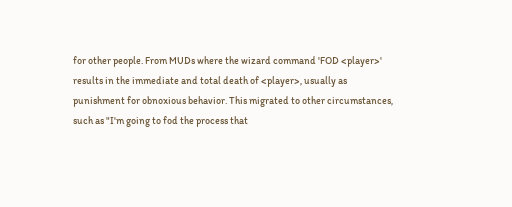for other people. From MUDs where the wizard command 'FOD <player>' results in the immediate and total death of <player>, usually as punishment for obnoxious behavior. This migrated to other circumstances, such as "I'm going to fod the process that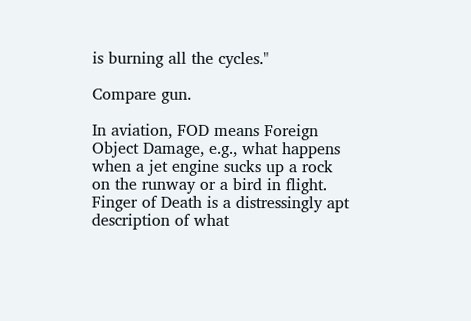is burning all the cycles."

Compare gun.

In aviation, FOD means Foreign Object Damage, e.g., what happens when a jet engine sucks up a rock on the runway or a bird in flight. Finger of Death is a distressingly apt description of what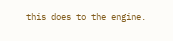this does to the engine.